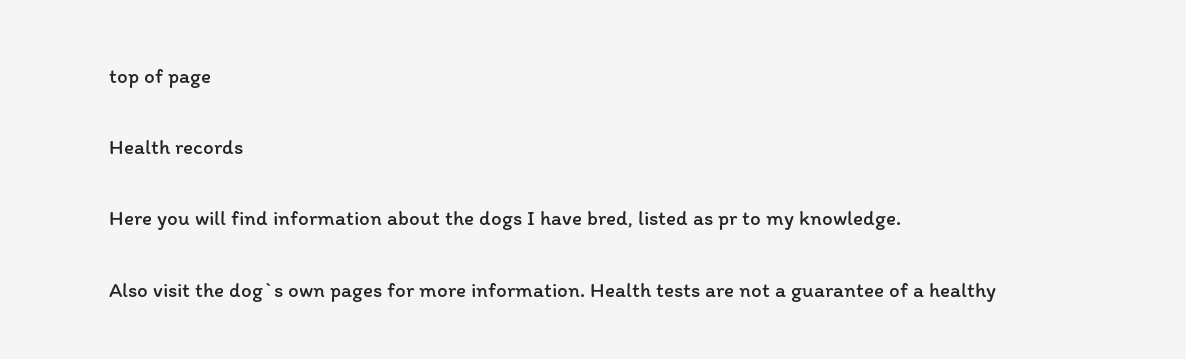top of page

Health records

Here you will find information about the dogs I have bred, listed as pr to my knowledge.

Also visit the dog`s own pages for more information. Health tests are not a guarantee of a healthy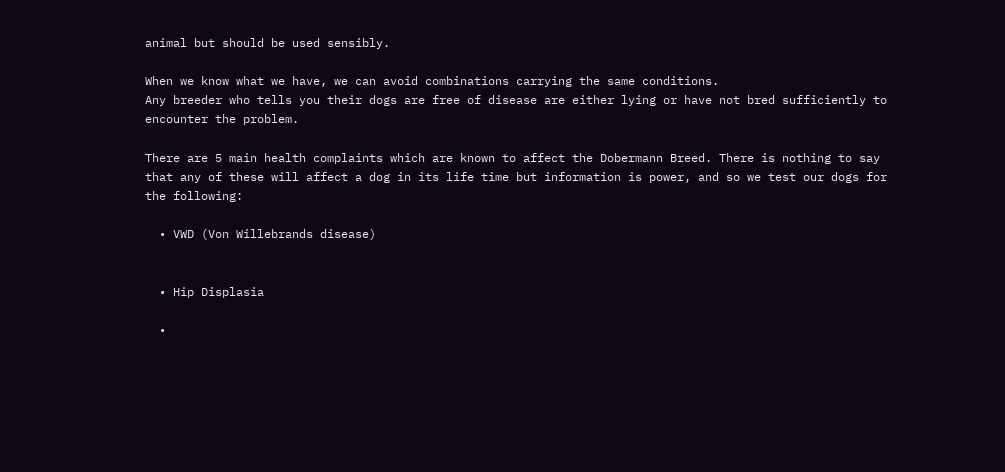animal but should be used sensibly.

When we know what we have, we can avoid combinations carrying the same conditions.
Any breeder who tells you their dogs are free of disease are either lying or have not bred sufficiently to encounter the problem.

There are 5 main health complaints which are known to affect the Dobermann Breed. There is nothing to say that any of these will affect a dog in its life time but information is power, and so we test our dogs for the following:

  • VWD (Von Willebrands disease)


  • Hip Displasia

  •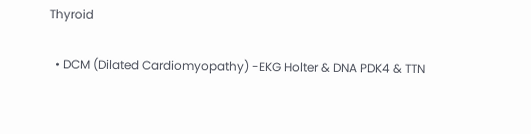Thyroid

  • DCM (Dilated Cardiomyopathy) -EKG Holter & DNA PDK4 & TTN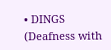• DINGS (Deafness with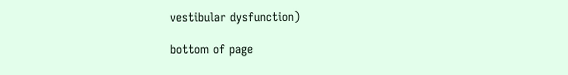vestibular dysfunction)

bottom of page